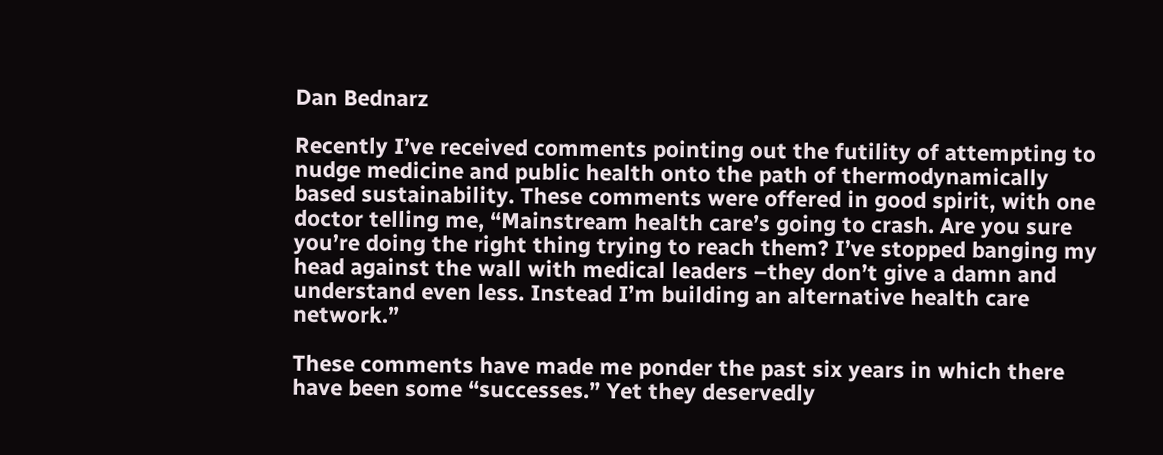Dan Bednarz

Recently I’ve received comments pointing out the futility of attempting to nudge medicine and public health onto the path of thermodynamically based sustainability. These comments were offered in good spirit, with one doctor telling me, “Mainstream health care’s going to crash. Are you sure you’re doing the right thing trying to reach them? I’ve stopped banging my head against the wall with medical leaders –they don’t give a damn and understand even less. Instead I’m building an alternative health care network.”

These comments have made me ponder the past six years in which there have been some “successes.” Yet they deservedly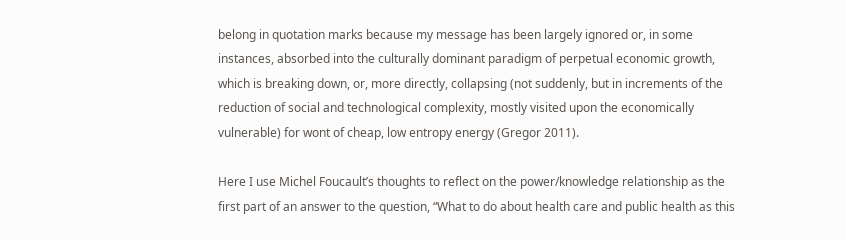belong in quotation marks because my message has been largely ignored or, in some instances, absorbed into the culturally dominant paradigm of perpetual economic growth, which is breaking down, or, more directly, collapsing (not suddenly, but in increments of the reduction of social and technological complexity, mostly visited upon the economically vulnerable) for wont of cheap, low entropy energy (Gregor 2011).

Here I use Michel Foucault’s thoughts to reflect on the power/knowledge relationship as the first part of an answer to the question, “What to do about health care and public health as this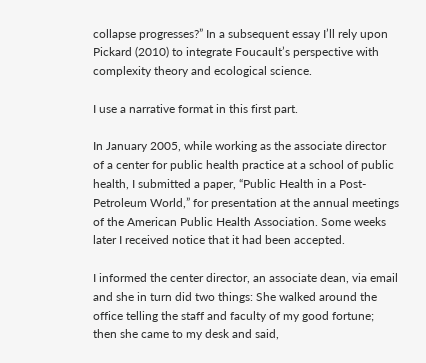collapse progresses?” In a subsequent essay I’ll rely upon Pickard (2010) to integrate Foucault’s perspective with complexity theory and ecological science.

I use a narrative format in this first part.

In January 2005, while working as the associate director of a center for public health practice at a school of public health, I submitted a paper, “Public Health in a Post-Petroleum World,” for presentation at the annual meetings of the American Public Health Association. Some weeks later I received notice that it had been accepted.

I informed the center director, an associate dean, via email and she in turn did two things: She walked around the office telling the staff and faculty of my good fortune; then she came to my desk and said,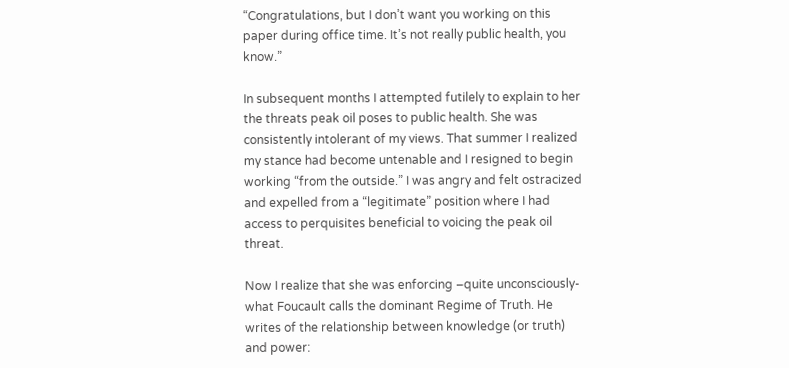“Congratulations, but I don’t want you working on this paper during office time. It’s not really public health, you know.”

In subsequent months I attempted futilely to explain to her the threats peak oil poses to public health. She was consistently intolerant of my views. That summer I realized my stance had become untenable and I resigned to begin working “from the outside.” I was angry and felt ostracized and expelled from a “legitimate” position where I had access to perquisites beneficial to voicing the peak oil threat.

Now I realize that she was enforcing –quite unconsciously- what Foucault calls the dominant Regime of Truth. He writes of the relationship between knowledge (or truth) and power: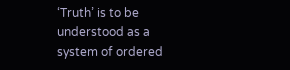‘Truth’ is to be understood as a system of ordered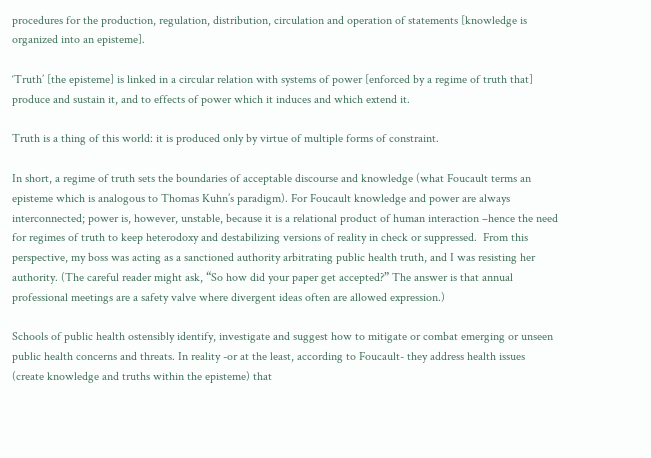procedures for the production, regulation, distribution, circulation and operation of statements [knowledge is organized into an episteme].

‘Truth’ [the episteme] is linked in a circular relation with systems of power [enforced by a regime of truth that] produce and sustain it, and to effects of power which it induces and which extend it.

Truth is a thing of this world: it is produced only by virtue of multiple forms of constraint.

In short, a regime of truth sets the boundaries of acceptable discourse and knowledge (what Foucault terms an episteme which is analogous to Thomas Kuhn’s paradigm). For Foucault knowledge and power are always interconnected; power is, however, unstable, because it is a relational product of human interaction –hence the need for regimes of truth to keep heterodoxy and destabilizing versions of reality in check or suppressed.  From this perspective, my boss was acting as a sanctioned authority arbitrating public health truth, and I was resisting her authority. (The careful reader might ask, “So how did your paper get accepted?” The answer is that annual professional meetings are a safety valve where divergent ideas often are allowed expression.)

Schools of public health ostensibly identify, investigate and suggest how to mitigate or combat emerging or unseen public health concerns and threats. In reality -or at the least, according to Foucault- they address health issues (create knowledge and truths within the episteme) that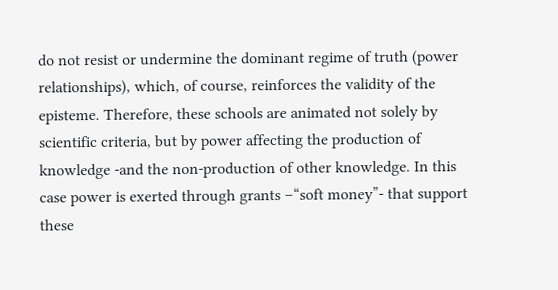do not resist or undermine the dominant regime of truth (power relationships), which, of course, reinforces the validity of the episteme. Therefore, these schools are animated not solely by scientific criteria, but by power affecting the production of knowledge -and the non-production of other knowledge. In this case power is exerted through grants –“soft money”- that support these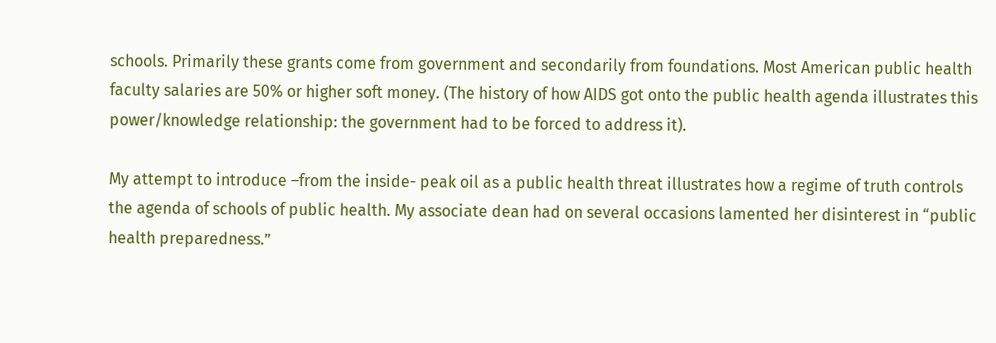schools. Primarily these grants come from government and secondarily from foundations. Most American public health faculty salaries are 50% or higher soft money. (The history of how AIDS got onto the public health agenda illustrates this power/knowledge relationship: the government had to be forced to address it).

My attempt to introduce –from the inside- peak oil as a public health threat illustrates how a regime of truth controls the agenda of schools of public health. My associate dean had on several occasions lamented her disinterest in “public health preparedness.”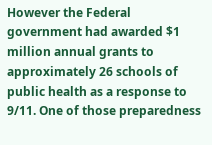However the Federal government had awarded $1 million annual grants to approximately 26 schools of public health as a response to 9/11. One of those preparedness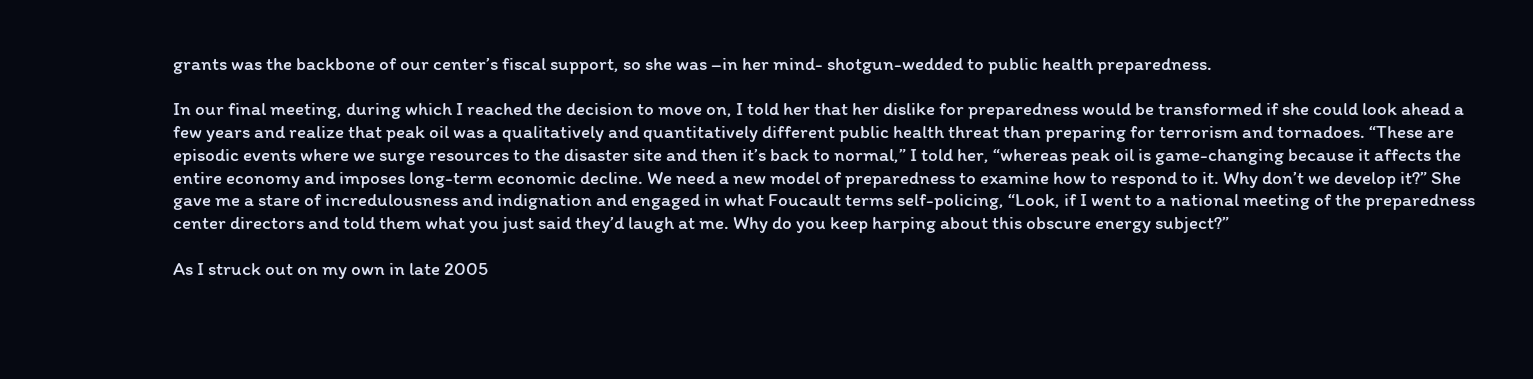grants was the backbone of our center’s fiscal support, so she was –in her mind- shotgun-wedded to public health preparedness.

In our final meeting, during which I reached the decision to move on, I told her that her dislike for preparedness would be transformed if she could look ahead a few years and realize that peak oil was a qualitatively and quantitatively different public health threat than preparing for terrorism and tornadoes. “These are episodic events where we surge resources to the disaster site and then it’s back to normal,” I told her, “whereas peak oil is game-changing because it affects the entire economy and imposes long-term economic decline. We need a new model of preparedness to examine how to respond to it. Why don’t we develop it?” She gave me a stare of incredulousness and indignation and engaged in what Foucault terms self-policing, “Look, if I went to a national meeting of the preparedness center directors and told them what you just said they’d laugh at me. Why do you keep harping about this obscure energy subject?”

As I struck out on my own in late 2005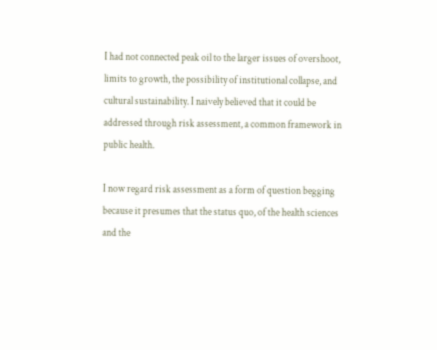I had not connected peak oil to the larger issues of overshoot, limits to growth, the possibility of institutional collapse, and cultural sustainability. I naively believed that it could be addressed through risk assessment, a common framework in public health.

I now regard risk assessment as a form of question begging because it presumes that the status quo, of the health sciences and the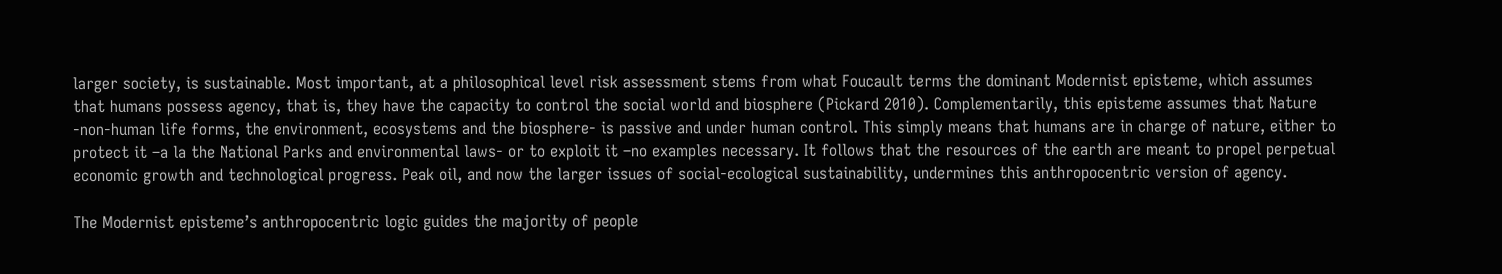larger society, is sustainable. Most important, at a philosophical level risk assessment stems from what Foucault terms the dominant Modernist episteme, which assumes that humans possess agency, that is, they have the capacity to control the social world and biosphere (Pickard 2010). Complementarily, this episteme assumes that Nature -non-human life forms, the environment, ecosystems and the biosphere- is passive and under human control. This simply means that humans are in charge of nature, either to protect it –a la the National Parks and environmental laws- or to exploit it –no examples necessary. It follows that the resources of the earth are meant to propel perpetual economic growth and technological progress. Peak oil, and now the larger issues of social-ecological sustainability, undermines this anthropocentric version of agency.

The Modernist episteme’s anthropocentric logic guides the majority of people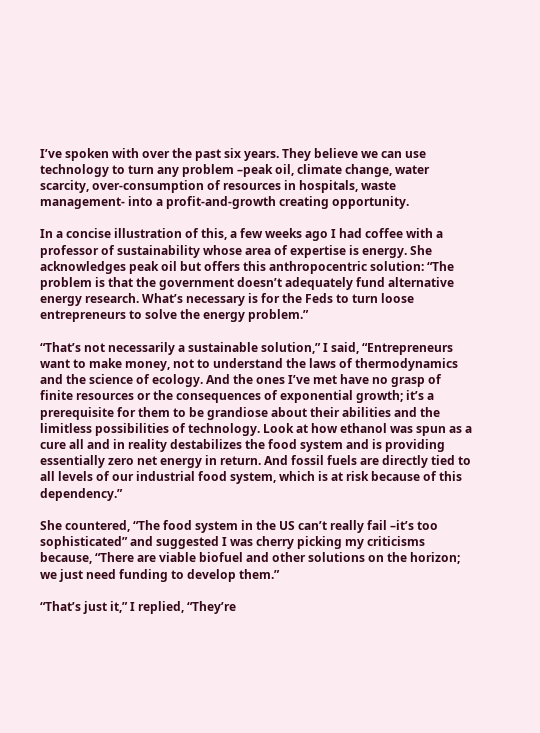I’ve spoken with over the past six years. They believe we can use technology to turn any problem –peak oil, climate change, water scarcity, over-consumption of resources in hospitals, waste management- into a profit-and-growth creating opportunity.

In a concise illustration of this, a few weeks ago I had coffee with a professor of sustainability whose area of expertise is energy. She acknowledges peak oil but offers this anthropocentric solution: “The problem is that the government doesn’t adequately fund alternative energy research. What’s necessary is for the Feds to turn loose entrepreneurs to solve the energy problem.”

“That’s not necessarily a sustainable solution,” I said, “Entrepreneurs want to make money, not to understand the laws of thermodynamics and the science of ecology. And the ones I’ve met have no grasp of finite resources or the consequences of exponential growth; it’s a prerequisite for them to be grandiose about their abilities and the limitless possibilities of technology. Look at how ethanol was spun as a cure all and in reality destabilizes the food system and is providing essentially zero net energy in return. And fossil fuels are directly tied to all levels of our industrial food system, which is at risk because of this dependency.”

She countered, “The food system in the US can’t really fail –it’s too sophisticated” and suggested I was cherry picking my criticisms because, “There are viable biofuel and other solutions on the horizon; we just need funding to develop them.”

“That’s just it,” I replied, “They’re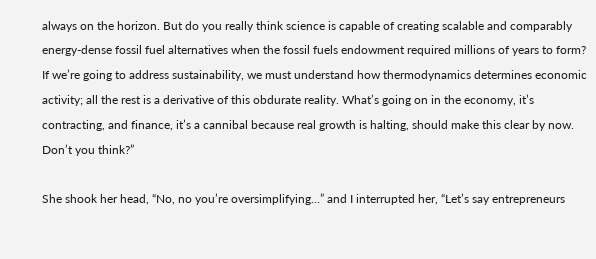always on the horizon. But do you really think science is capable of creating scalable and comparably energy-dense fossil fuel alternatives when the fossil fuels endowment required millions of years to form? If we’re going to address sustainability, we must understand how thermodynamics determines economic activity; all the rest is a derivative of this obdurate reality. What’s going on in the economy, it’s contracting, and finance, it’s a cannibal because real growth is halting, should make this clear by now. Don’t you think?”

She shook her head, “No, no you’re oversimplifying…” and I interrupted her, “Let’s say entrepreneurs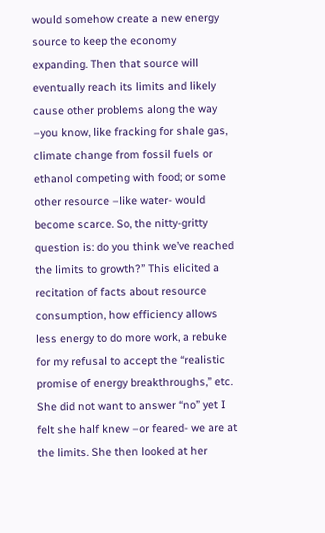would somehow create a new energy source to keep the economy expanding. Then that source will eventually reach its limits and likely cause other problems along the way –you know, like fracking for shale gas, climate change from fossil fuels or ethanol competing with food; or some other resource –like water- would become scarce. So, the nitty-gritty question is: do you think we’ve reached the limits to growth?” This elicited a recitation of facts about resource consumption, how efficiency allows less energy to do more work, a rebuke for my refusal to accept the “realistic promise of energy breakthroughs,” etc. She did not want to answer “no” yet I felt she half knew –or feared- we are at the limits. She then looked at her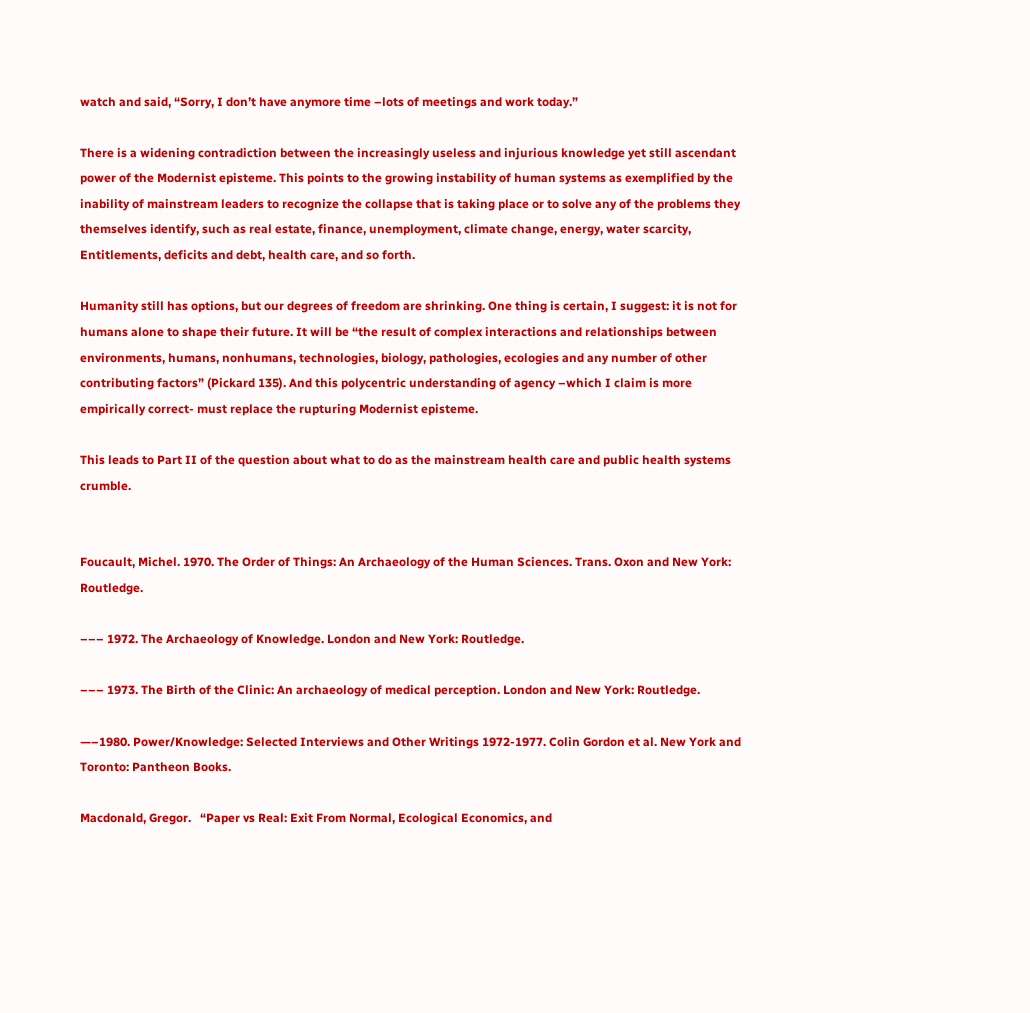watch and said, “Sorry, I don’t have anymore time –lots of meetings and work today.”

There is a widening contradiction between the increasingly useless and injurious knowledge yet still ascendant power of the Modernist episteme. This points to the growing instability of human systems as exemplified by the inability of mainstream leaders to recognize the collapse that is taking place or to solve any of the problems they themselves identify, such as real estate, finance, unemployment, climate change, energy, water scarcity, Entitlements, deficits and debt, health care, and so forth.

Humanity still has options, but our degrees of freedom are shrinking. One thing is certain, I suggest: it is not for humans alone to shape their future. It will be “the result of complex interactions and relationships between environments, humans, nonhumans, technologies, biology, pathologies, ecologies and any number of other contributing factors” (Pickard 135). And this polycentric understanding of agency –which I claim is more empirically correct- must replace the rupturing Modernist episteme.

This leads to Part II of the question about what to do as the mainstream health care and public health systems crumble.


Foucault, Michel. 1970. The Order of Things: An Archaeology of the Human Sciences. Trans. Oxon and New York: Routledge.

––– 1972. The Archaeology of Knowledge. London and New York: Routledge.

––– 1973. The Birth of the Clinic: An archaeology of medical perception. London and New York: Routledge.

—–1980. Power/Knowledge: Selected Interviews and Other Writings 1972-1977. Colin Gordon et al. New York and Toronto: Pantheon Books.

Macdonald, Gregor.   “Paper vs Real: Exit From Normal, Ecological Economics, and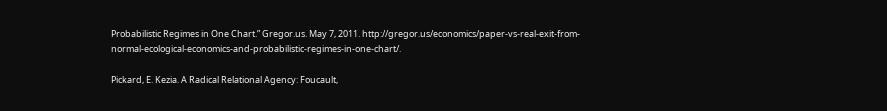Probabilistic Regimes in One Chart.” Gregor.us. May 7, 2011. http://gregor.us/economics/paper-vs-real-exit-from-normal-ecological-economics-and-probabilistic-regimes-in-one-chart/.

Pickard, E. Kezia. A Radical Relational Agency: Foucault,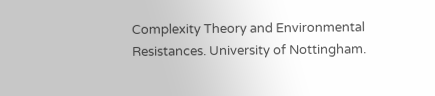Complexity Theory and Environmental Resistances. University of Nottingham.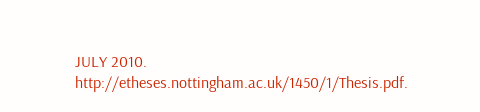JULY 2010. http://etheses.nottingham.ac.uk/1450/1/Thesis.pdf.